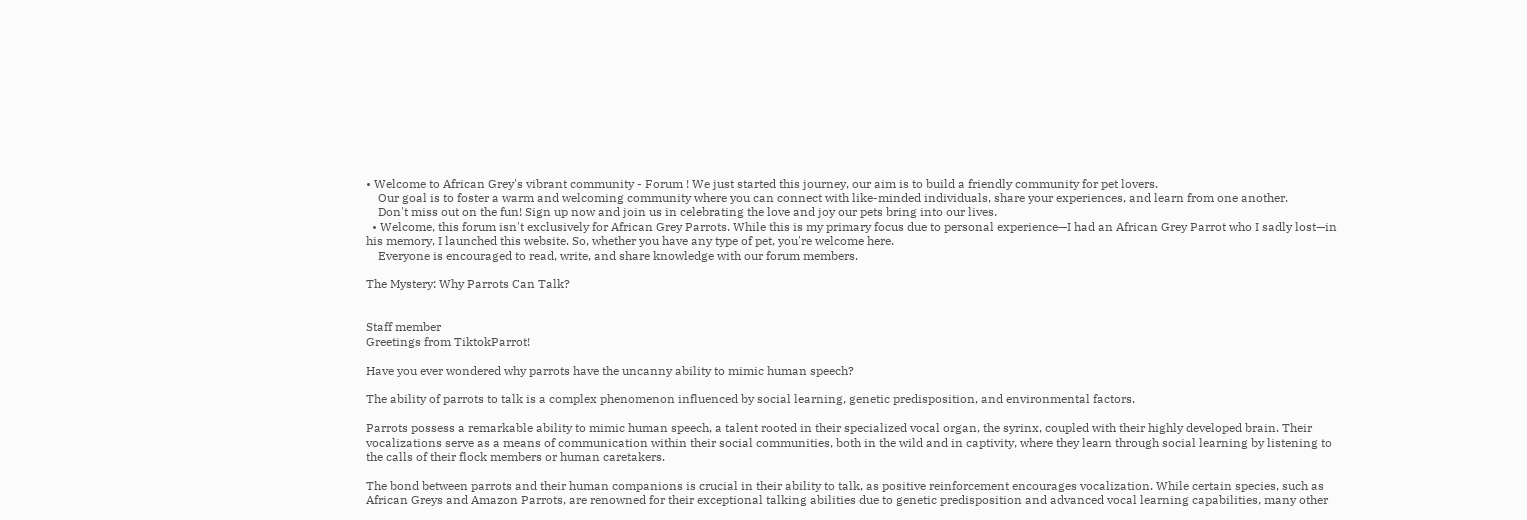• Welcome to African Grey's vibrant community - Forum ! We just started this journey, our aim is to build a friendly community for pet lovers.
    Our goal is to foster a warm and welcoming community where you can connect with like-minded individuals, share your experiences, and learn from one another.
    Don't miss out on the fun! Sign up now and join us in celebrating the love and joy our pets bring into our lives.
  • Welcome, this forum isn't exclusively for African Grey Parrots. While this is my primary focus due to personal experience—I had an African Grey Parrot who I sadly lost—in his memory, I launched this website. So, whether you have any type of pet, you're welcome here.
    Everyone is encouraged to read, write, and share knowledge with our forum members.

The Mystery: Why Parrots Can Talk?


Staff member
Greetings from TiktokParrot!

Have you ever wondered why parrots have the uncanny ability to mimic human speech?

The ability of parrots to talk is a complex phenomenon influenced by social learning, genetic predisposition, and environmental factors.

Parrots possess a remarkable ability to mimic human speech, a talent rooted in their specialized vocal organ, the syrinx, coupled with their highly developed brain. Their vocalizations serve as a means of communication within their social communities, both in the wild and in captivity, where they learn through social learning by listening to the calls of their flock members or human caretakers.

The bond between parrots and their human companions is crucial in their ability to talk, as positive reinforcement encourages vocalization. While certain species, such as African Greys and Amazon Parrots, are renowned for their exceptional talking abilities due to genetic predisposition and advanced vocal learning capabilities, many other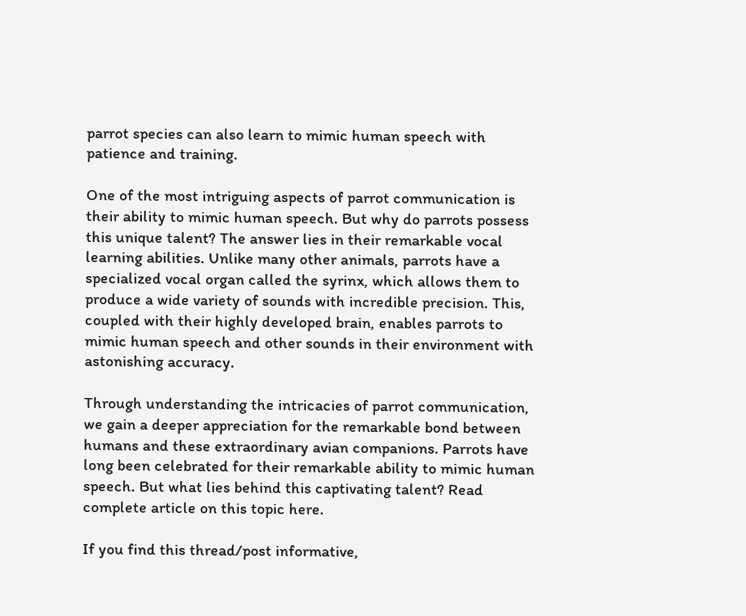parrot species can also learn to mimic human speech with patience and training.

One of the most intriguing aspects of parrot communication is their ability to mimic human speech. But why do parrots possess this unique talent? The answer lies in their remarkable vocal learning abilities. Unlike many other animals, parrots have a specialized vocal organ called the syrinx, which allows them to produce a wide variety of sounds with incredible precision. This, coupled with their highly developed brain, enables parrots to mimic human speech and other sounds in their environment with astonishing accuracy.

Through understanding the intricacies of parrot communication, we gain a deeper appreciation for the remarkable bond between humans and these extraordinary avian companions. Parrots have long been celebrated for their remarkable ability to mimic human speech. But what lies behind this captivating talent? Read complete article on this topic here.

If you find this thread/post informative,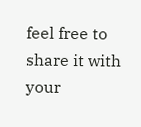feel free to share it with your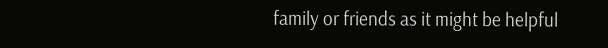family or friends as it might be helpful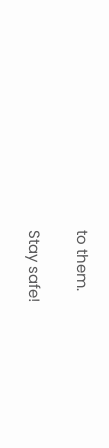to them.

Stay safe!